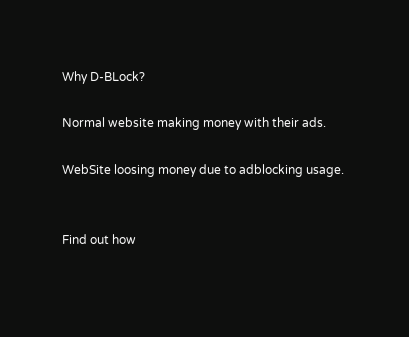Why D-BLock?

Normal website making money with their ads.

WebSite loosing money due to adblocking usage.


Find out how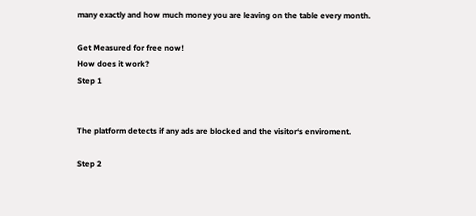many exactly and how much money you are leaving on the table every month.

Get Measured for free now!
How does it work?
Step 1


The platform detects if any ads are blocked and the visitor‘s enviroment.

Step 2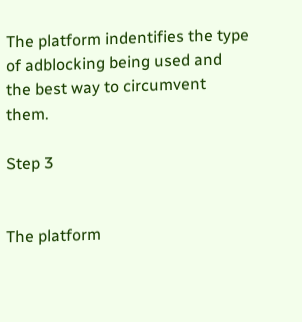The platform indentifies the type of adblocking being used and the best way to circumvent them.

Step 3


The platform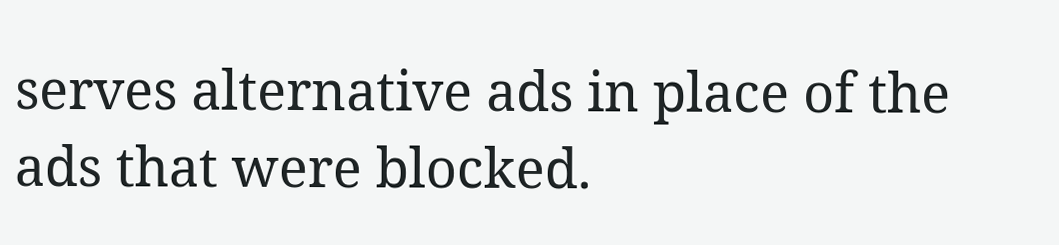serves alternative ads in place of the ads that were blocked.